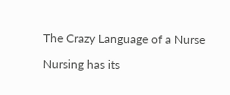The Crazy Language of a Nurse

Nursing has its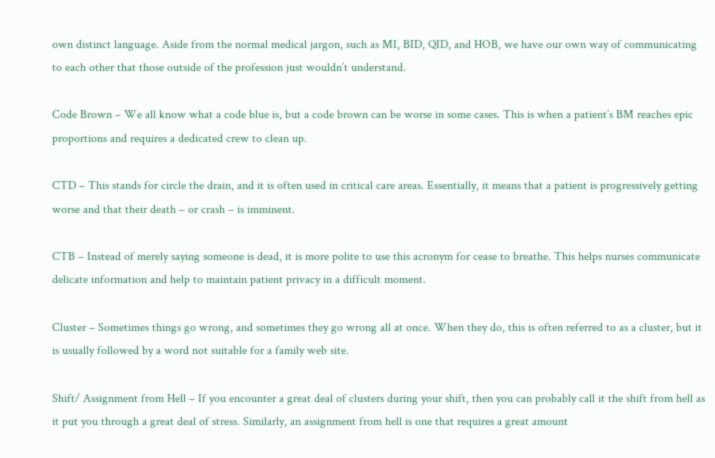own distinct language. Aside from the normal medical jargon, such as MI, BID, QID, and HOB, we have our own way of communicating to each other that those outside of the profession just wouldn’t understand.

Code Brown – We all know what a code blue is, but a code brown can be worse in some cases. This is when a patient’s BM reaches epic proportions and requires a dedicated crew to clean up.

CTD – This stands for circle the drain, and it is often used in critical care areas. Essentially, it means that a patient is progressively getting worse and that their death – or crash – is imminent.

CTB – Instead of merely saying someone is dead, it is more polite to use this acronym for cease to breathe. This helps nurses communicate delicate information and help to maintain patient privacy in a difficult moment.

Cluster – Sometimes things go wrong, and sometimes they go wrong all at once. When they do, this is often referred to as a cluster, but it is usually followed by a word not suitable for a family web site.

Shift/ Assignment from Hell – If you encounter a great deal of clusters during your shift, then you can probably call it the shift from hell as it put you through a great deal of stress. Similarly, an assignment from hell is one that requires a great amount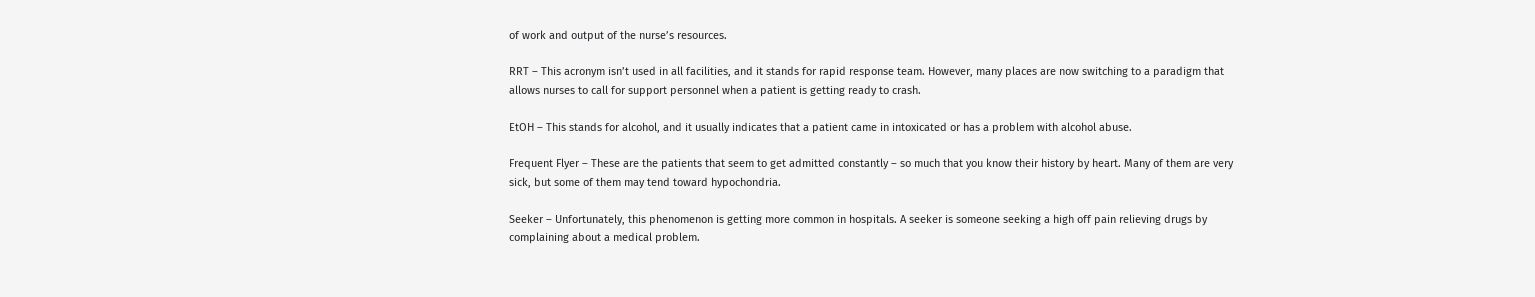of work and output of the nurse’s resources.

RRT – This acronym isn’t used in all facilities, and it stands for rapid response team. However, many places are now switching to a paradigm that allows nurses to call for support personnel when a patient is getting ready to crash.

EtOH – This stands for alcohol, and it usually indicates that a patient came in intoxicated or has a problem with alcohol abuse.

Frequent Flyer – These are the patients that seem to get admitted constantly – so much that you know their history by heart. Many of them are very sick, but some of them may tend toward hypochondria.

Seeker – Unfortunately, this phenomenon is getting more common in hospitals. A seeker is someone seeking a high off pain relieving drugs by complaining about a medical problem.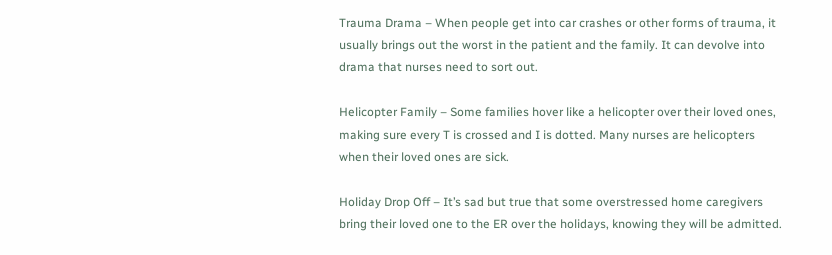Trauma Drama – When people get into car crashes or other forms of trauma, it usually brings out the worst in the patient and the family. It can devolve into drama that nurses need to sort out.

Helicopter Family – Some families hover like a helicopter over their loved ones, making sure every T is crossed and I is dotted. Many nurses are helicopters when their loved ones are sick.

Holiday Drop Off – It’s sad but true that some overstressed home caregivers bring their loved one to the ER over the holidays, knowing they will be admitted.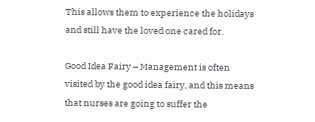This allows them to experience the holidays and still have the loved one cared for.

Good Idea Fairy – Management is often visited by the good idea fairy, and this means that nurses are going to suffer the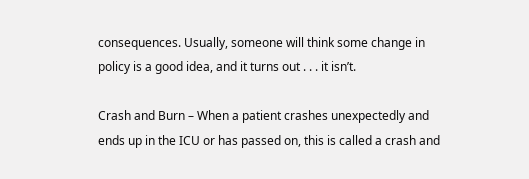consequences. Usually, someone will think some change in policy is a good idea, and it turns out . . . it isn’t.

Crash and Burn – When a patient crashes unexpectedly and ends up in the ICU or has passed on, this is called a crash and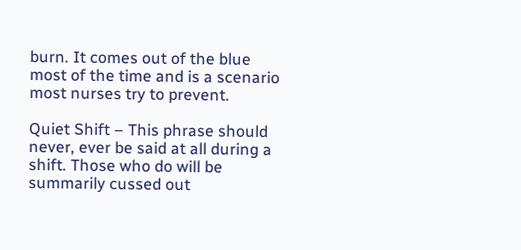burn. It comes out of the blue most of the time and is a scenario most nurses try to prevent.

Quiet Shift – This phrase should never, ever be said at all during a shift. Those who do will be summarily cussed out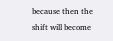because then the shift will become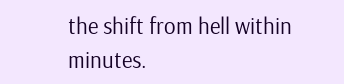the shift from hell within minutes.